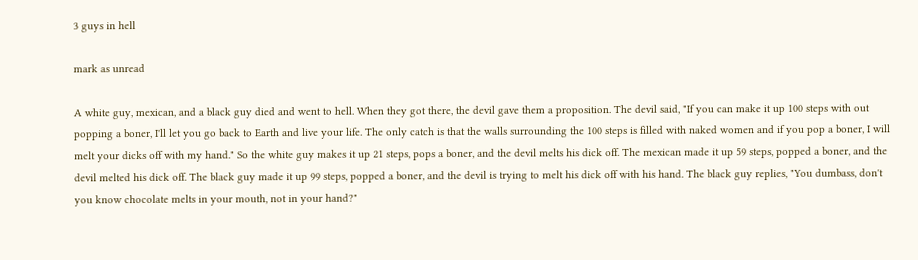3 guys in hell

mark as unread

A white guy, mexican, and a black guy died and went to hell. When they got there, the devil gave them a proposition. The devil said, "If you can make it up 100 steps with out popping a boner, I'll let you go back to Earth and live your life. The only catch is that the walls surrounding the 100 steps is filled with naked women and if you pop a boner, I will melt your dicks off with my hand." So the white guy makes it up 21 steps, pops a boner, and the devil melts his dick off. The mexican made it up 59 steps, popped a boner, and the devil melted his dick off. The black guy made it up 99 steps, popped a boner, and the devil is trying to melt his dick off with his hand. The black guy replies, "You dumbass, don't you know chocolate melts in your mouth, not in your hand?"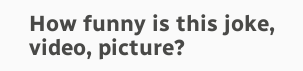How funny is this joke, video, picture?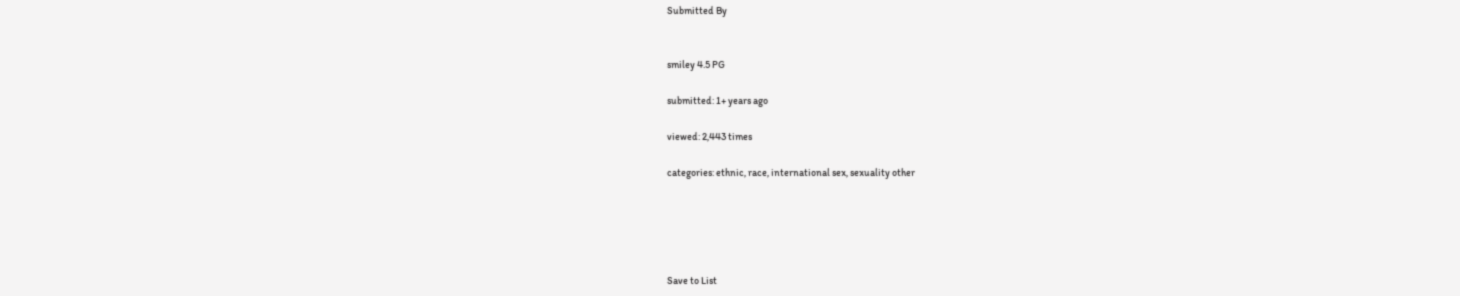Submitted By


smiley 4.5 PG

submitted: 1+ years ago

viewed: 2,443 times

categories: ethnic, race, international sex, sexuality other





Save to List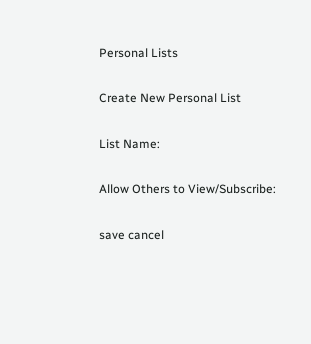Personal Lists

Create New Personal List

List Name:

Allow Others to View/Subscribe:

save cancel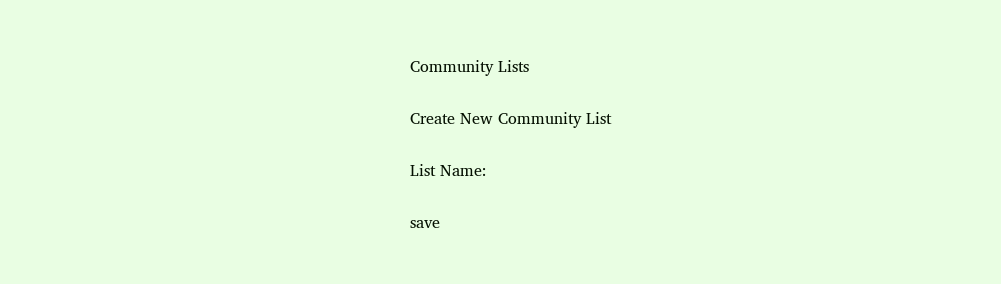Community Lists

Create New Community List

List Name:

save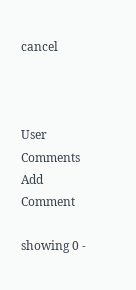cancel



User Comments Add Comment

showing 0 -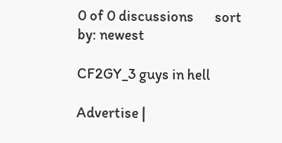0 of 0 discussions       sort by: newest

CF2GY_3 guys in hell

Advertise |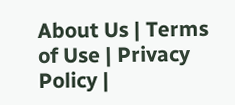About Us | Terms of Use | Privacy Policy |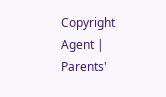Copyright Agent | Parents'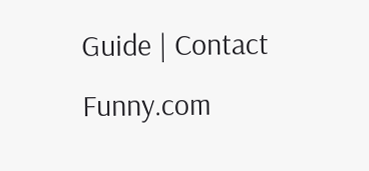Guide | Contact Funny.com